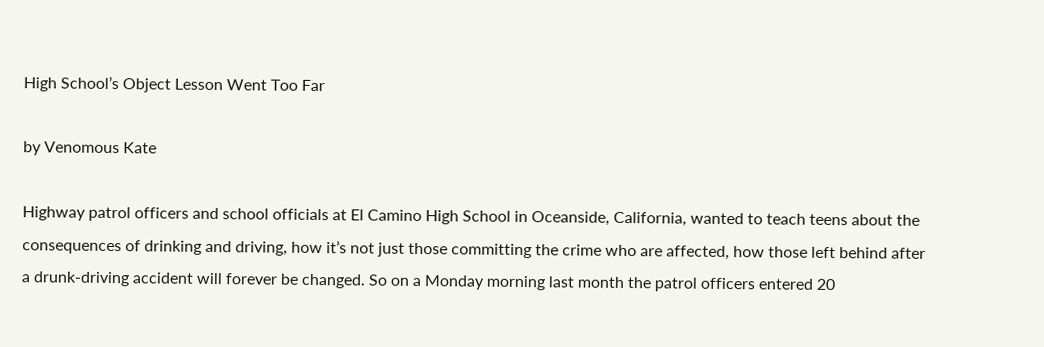High School’s Object Lesson Went Too Far

by Venomous Kate

Highway patrol officers and school officials at El Camino High School in Oceanside, California, wanted to teach teens about the consequences of drinking and driving, how it’s not just those committing the crime who are affected, how those left behind after a drunk-driving accident will forever be changed. So on a Monday morning last month the patrol officers entered 20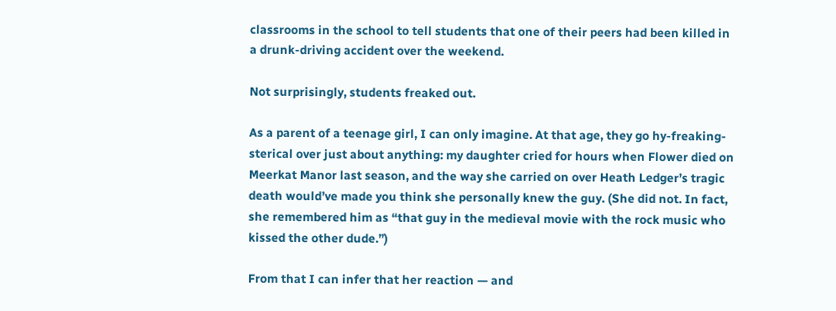classrooms in the school to tell students that one of their peers had been killed in a drunk-driving accident over the weekend.

Not surprisingly, students freaked out.

As a parent of a teenage girl, I can only imagine. At that age, they go hy-freaking-sterical over just about anything: my daughter cried for hours when Flower died on Meerkat Manor last season, and the way she carried on over Heath Ledger’s tragic death would’ve made you think she personally knew the guy. (She did not. In fact, she remembered him as “that guy in the medieval movie with the rock music who kissed the other dude.”)

From that I can infer that her reaction — and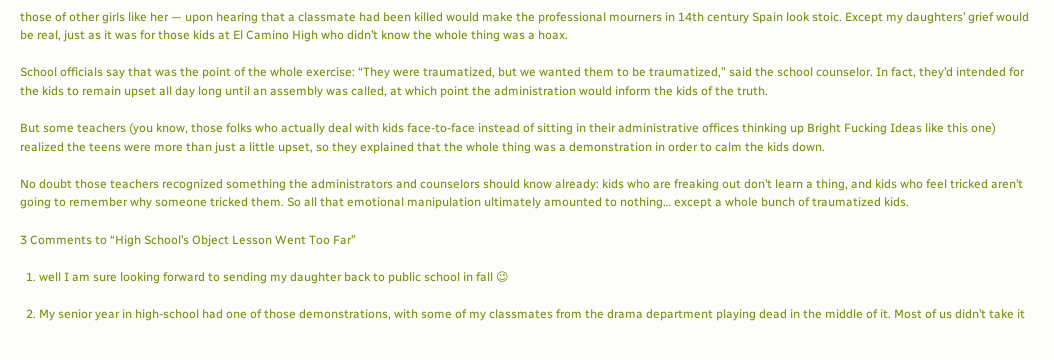those of other girls like her — upon hearing that a classmate had been killed would make the professional mourners in 14th century Spain look stoic. Except my daughters’ grief would be real, just as it was for those kids at El Camino High who didn’t know the whole thing was a hoax.

School officials say that was the point of the whole exercise: “They were traumatized, but we wanted them to be traumatized,” said the school counselor. In fact, they’d intended for the kids to remain upset all day long until an assembly was called, at which point the administration would inform the kids of the truth.

But some teachers (you know, those folks who actually deal with kids face-to-face instead of sitting in their administrative offices thinking up Bright Fucking Ideas like this one) realized the teens were more than just a little upset, so they explained that the whole thing was a demonstration in order to calm the kids down.

No doubt those teachers recognized something the administrators and counselors should know already: kids who are freaking out don’t learn a thing, and kids who feel tricked aren’t going to remember why someone tricked them. So all that emotional manipulation ultimately amounted to nothing… except a whole bunch of traumatized kids.

3 Comments to “High School’s Object Lesson Went Too Far”

  1. well I am sure looking forward to sending my daughter back to public school in fall 😉

  2. My senior year in high-school had one of those demonstrations, with some of my classmates from the drama department playing dead in the middle of it. Most of us didn’t take it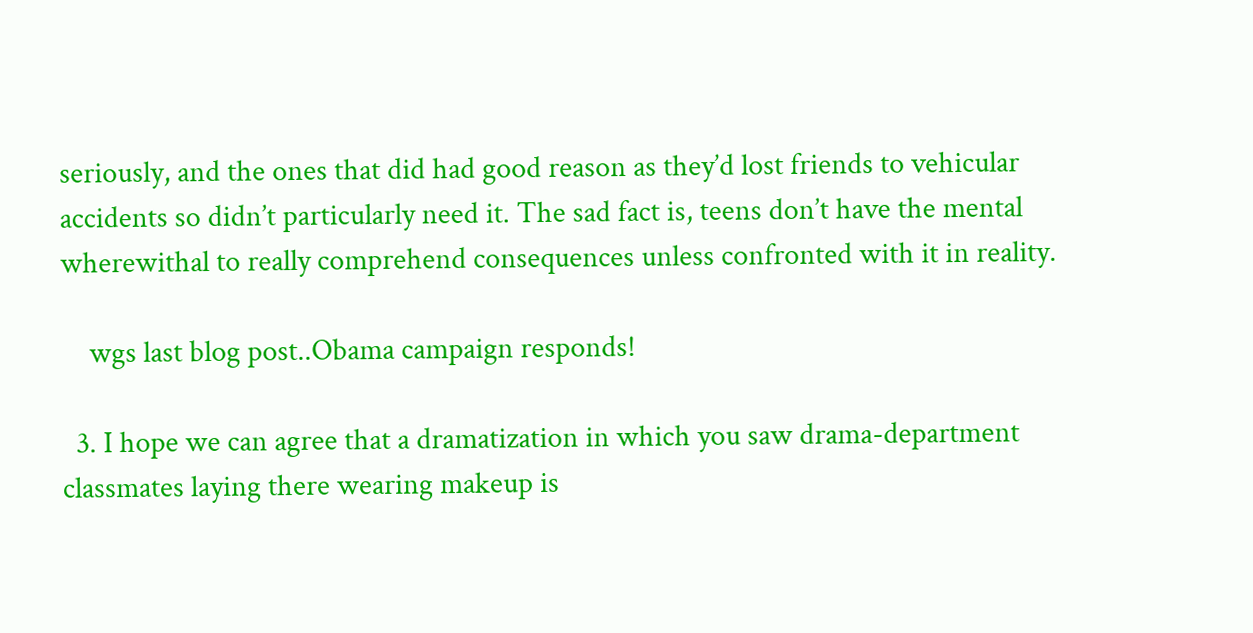seriously, and the ones that did had good reason as they’d lost friends to vehicular accidents so didn’t particularly need it. The sad fact is, teens don’t have the mental wherewithal to really comprehend consequences unless confronted with it in reality.

    wgs last blog post..Obama campaign responds!

  3. I hope we can agree that a dramatization in which you saw drama-department classmates laying there wearing makeup is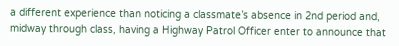a different experience than noticing a classmate’s absence in 2nd period and, midway through class, having a Highway Patrol Officer enter to announce that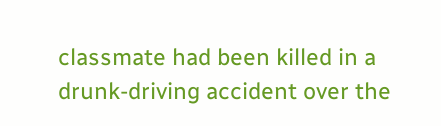classmate had been killed in a drunk-driving accident over the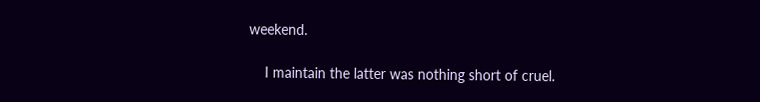weekend.

    I maintain the latter was nothing short of cruel.